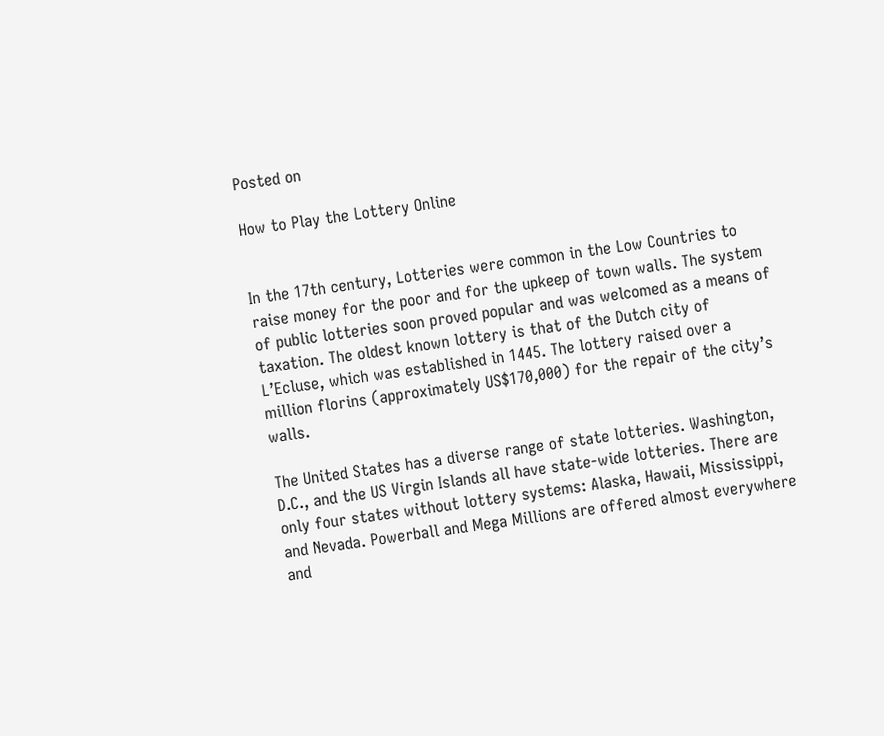Posted on

How to Play the Lottery Online


In the 17th century, Lotteries were common in the Low Countries to raise money for the poor and for the upkeep of town walls. The system of public lotteries soon proved popular and was welcomed as a means of taxation. The oldest known lottery is that of the Dutch city of L’Ecluse, which was established in 1445. The lottery raised over a million florins (approximately US$170,000) for the repair of the city’s walls.

The United States has a diverse range of state lotteries. Washington, D.C., and the US Virgin Islands all have state-wide lotteries. There are only four states without lottery systems: Alaska, Hawaii, Mississippi, and Nevada. Powerball and Mega Millions are offered almost everywhere and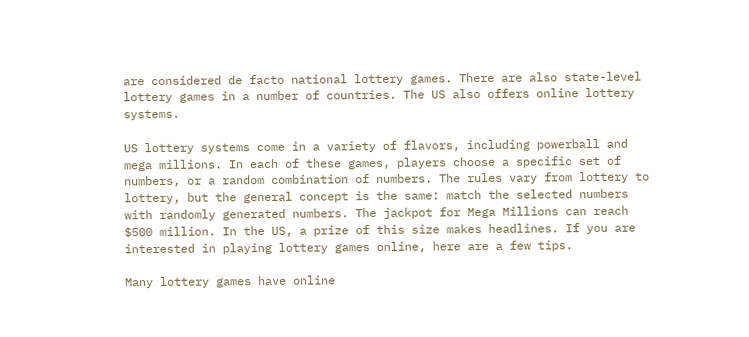are considered de facto national lottery games. There are also state-level lottery games in a number of countries. The US also offers online lottery systems.

US lottery systems come in a variety of flavors, including powerball and mega millions. In each of these games, players choose a specific set of numbers, or a random combination of numbers. The rules vary from lottery to lottery, but the general concept is the same: match the selected numbers with randomly generated numbers. The jackpot for Mega Millions can reach $500 million. In the US, a prize of this size makes headlines. If you are interested in playing lottery games online, here are a few tips.

Many lottery games have online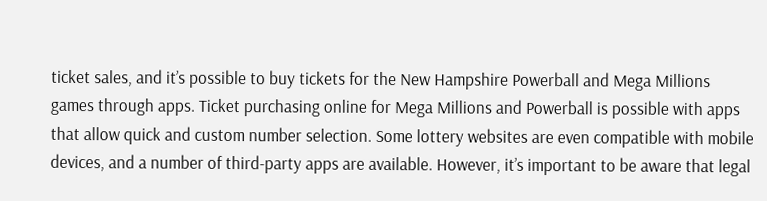ticket sales, and it’s possible to buy tickets for the New Hampshire Powerball and Mega Millions games through apps. Ticket purchasing online for Mega Millions and Powerball is possible with apps that allow quick and custom number selection. Some lottery websites are even compatible with mobile devices, and a number of third-party apps are available. However, it’s important to be aware that legal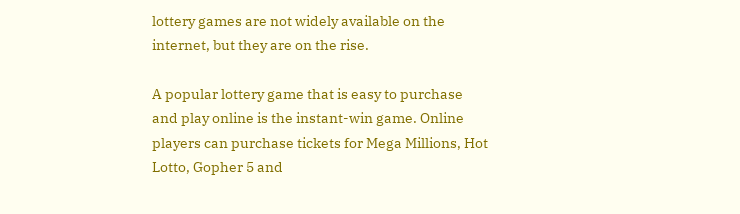lottery games are not widely available on the internet, but they are on the rise.

A popular lottery game that is easy to purchase and play online is the instant-win game. Online players can purchase tickets for Mega Millions, Hot Lotto, Gopher 5 and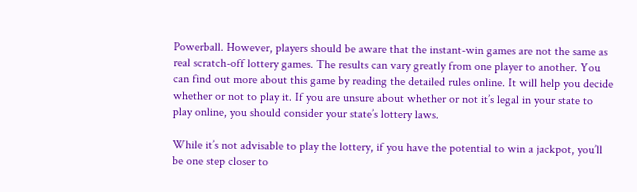Powerball. However, players should be aware that the instant-win games are not the same as real scratch-off lottery games. The results can vary greatly from one player to another. You can find out more about this game by reading the detailed rules online. It will help you decide whether or not to play it. If you are unsure about whether or not it’s legal in your state to play online, you should consider your state’s lottery laws.

While it’s not advisable to play the lottery, if you have the potential to win a jackpot, you’ll be one step closer to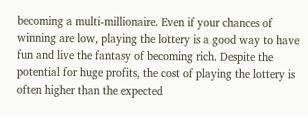becoming a multi-millionaire. Even if your chances of winning are low, playing the lottery is a good way to have fun and live the fantasy of becoming rich. Despite the potential for huge profits, the cost of playing the lottery is often higher than the expected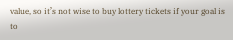value, so it’s not wise to buy lottery tickets if your goal is to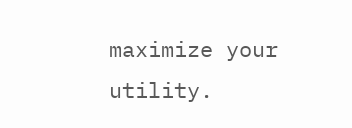maximize your utility.